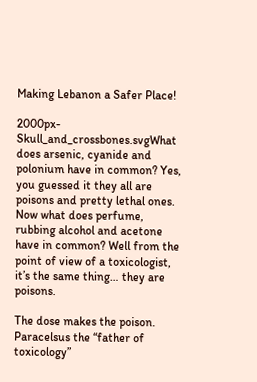Making Lebanon a Safer Place!

2000px-Skull_and_crossbones.svgWhat does arsenic, cyanide and polonium have in common? Yes, you guessed it they all are poisons and pretty lethal ones. Now what does perfume, rubbing alcohol and acetone have in common? Well from the point of view of a toxicologist, it’s the same thing… they are poisons.

The dose makes the poison.
Paracelsus the “father of toxicology”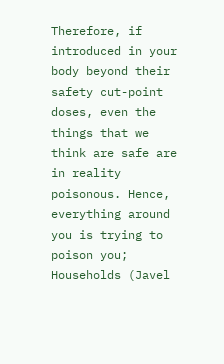Therefore, if introduced in your body beyond their safety cut-point doses, even the things that we think are safe are in reality poisonous. Hence, everything around you is trying to poison you; Households (Javel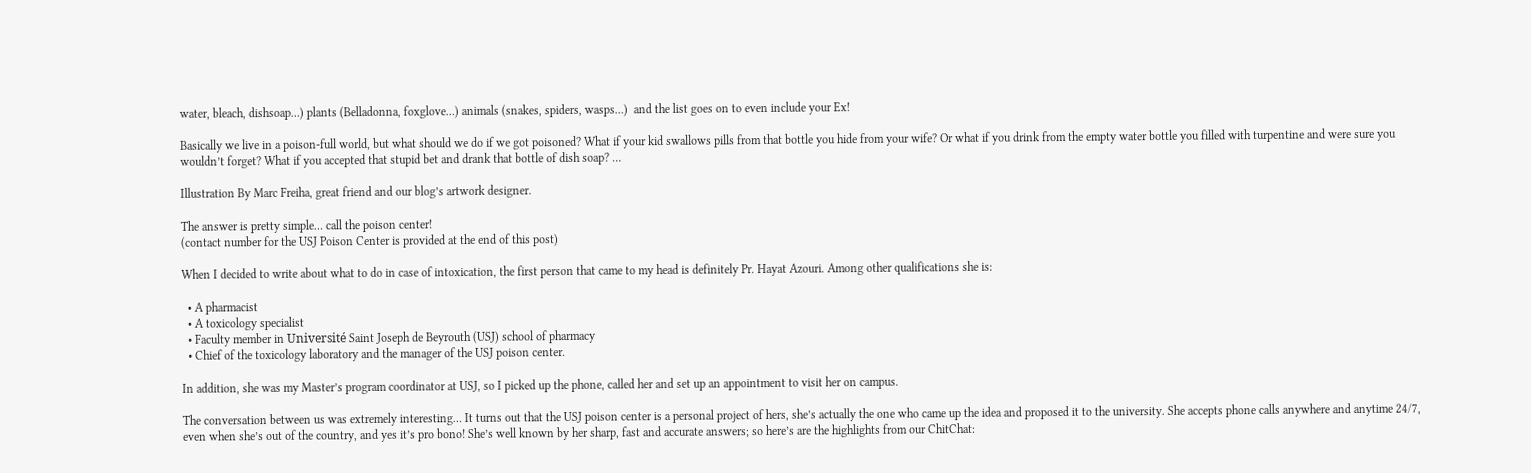water, bleach, dishsoap…) plants (Belladonna, foxglove…) animals (snakes, spiders, wasps…)  and the list goes on to even include your Ex!

Basically we live in a poison-full world, but what should we do if we got poisoned? What if your kid swallows pills from that bottle you hide from your wife? Or what if you drink from the empty water bottle you filled with turpentine and were sure you wouldn’t forget? What if you accepted that stupid bet and drank that bottle of dish soap? …

Illustration By Marc Freiha, great friend and our blog’s artwork designer.

The answer is pretty simple… call the poison center!
(contact number for the USJ Poison Center is provided at the end of this post)

When I decided to write about what to do in case of intoxication, the first person that came to my head is definitely Pr. Hayat Azouri. Among other qualifications she is:

  • A pharmacist
  • A toxicology specialist
  • Faculty member in Université Saint Joseph de Beyrouth (USJ) school of pharmacy
  • Chief of the toxicology laboratory and the manager of the USJ poison center.

In addition, she was my Master’s program coordinator at USJ, so I picked up the phone, called her and set up an appointment to visit her on campus.

The conversation between us was extremely interesting… It turns out that the USJ poison center is a personal project of hers, she’s actually the one who came up the idea and proposed it to the university. She accepts phone calls anywhere and anytime 24/7, even when she’s out of the country, and yes it’s pro bono! She’s well known by her sharp, fast and accurate answers; so here’s are the highlights from our ChitChat: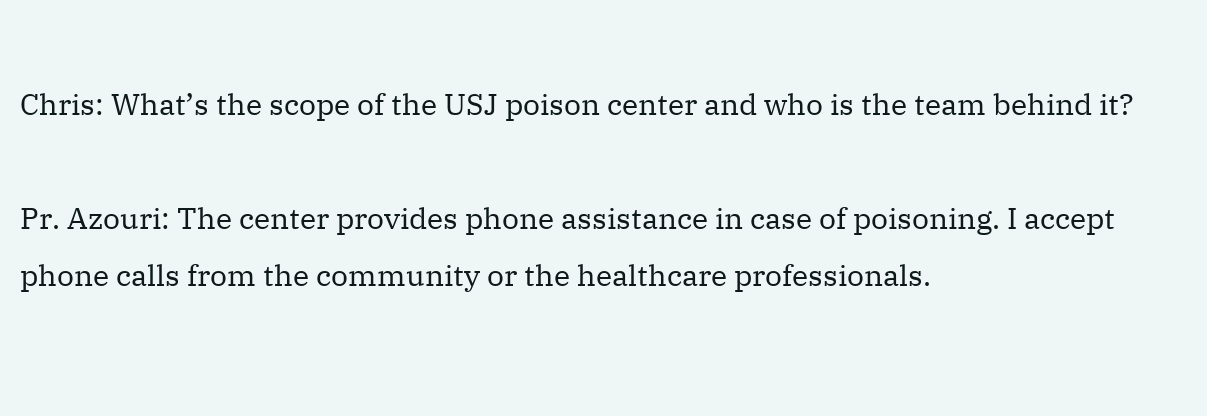Chris: What’s the scope of the USJ poison center and who is the team behind it?

Pr. Azouri: The center provides phone assistance in case of poisoning. I accept phone calls from the community or the healthcare professionals.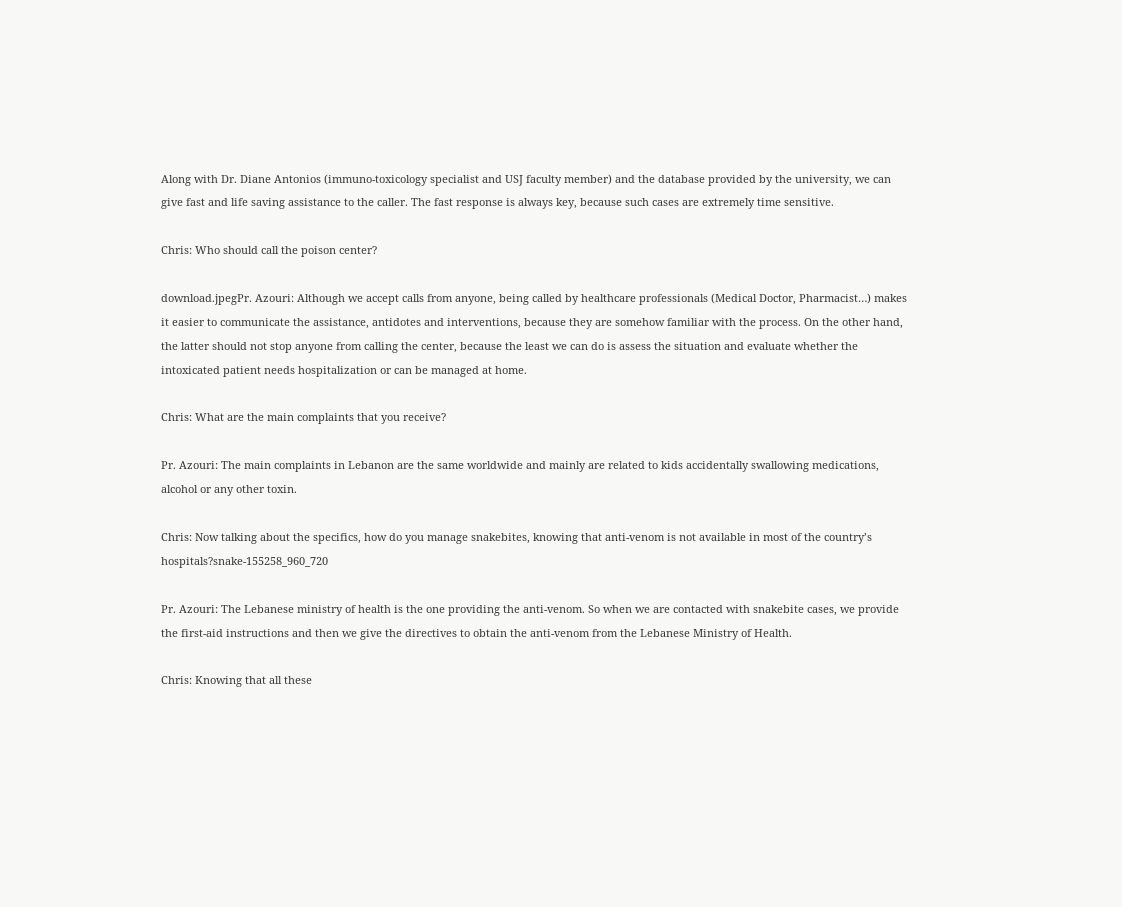Along with Dr. Diane Antonios (immuno-toxicology specialist and USJ faculty member) and the database provided by the university, we can give fast and life saving assistance to the caller. The fast response is always key, because such cases are extremely time sensitive.

Chris: Who should call the poison center?

download.jpegPr. Azouri: Although we accept calls from anyone, being called by healthcare professionals (Medical Doctor, Pharmacist…) makes it easier to communicate the assistance, antidotes and interventions, because they are somehow familiar with the process. On the other hand, the latter should not stop anyone from calling the center, because the least we can do is assess the situation and evaluate whether the intoxicated patient needs hospitalization or can be managed at home.

Chris: What are the main complaints that you receive?

Pr. Azouri: The main complaints in Lebanon are the same worldwide and mainly are related to kids accidentally swallowing medications, alcohol or any other toxin.

Chris: Now talking about the specifics, how do you manage snakebites, knowing that anti-venom is not available in most of the country’s hospitals?snake-155258_960_720

Pr. Azouri: The Lebanese ministry of health is the one providing the anti-venom. So when we are contacted with snakebite cases, we provide the first-aid instructions and then we give the directives to obtain the anti-venom from the Lebanese Ministry of Health.

Chris: Knowing that all these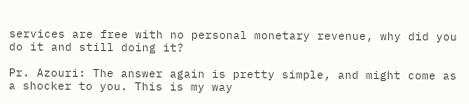services are free with no personal monetary revenue, why did you do it and still doing it?

Pr. Azouri: The answer again is pretty simple, and might come as a shocker to you. This is my way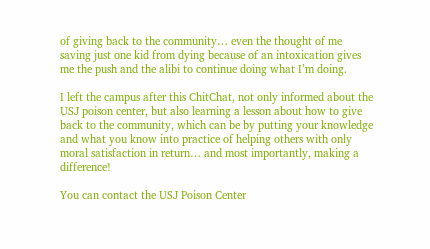of giving back to the community… even the thought of me saving just one kid from dying because of an intoxication gives me the push and the alibi to continue doing what I’m doing.

I left the campus after this ChitChat, not only informed about the USJ poison center, but also learning a lesson about how to give back to the community, which can be by putting your knowledge and what you know into practice of helping others with only moral satisfaction in return… and most importantly, making a difference!

You can contact the USJ Poison Center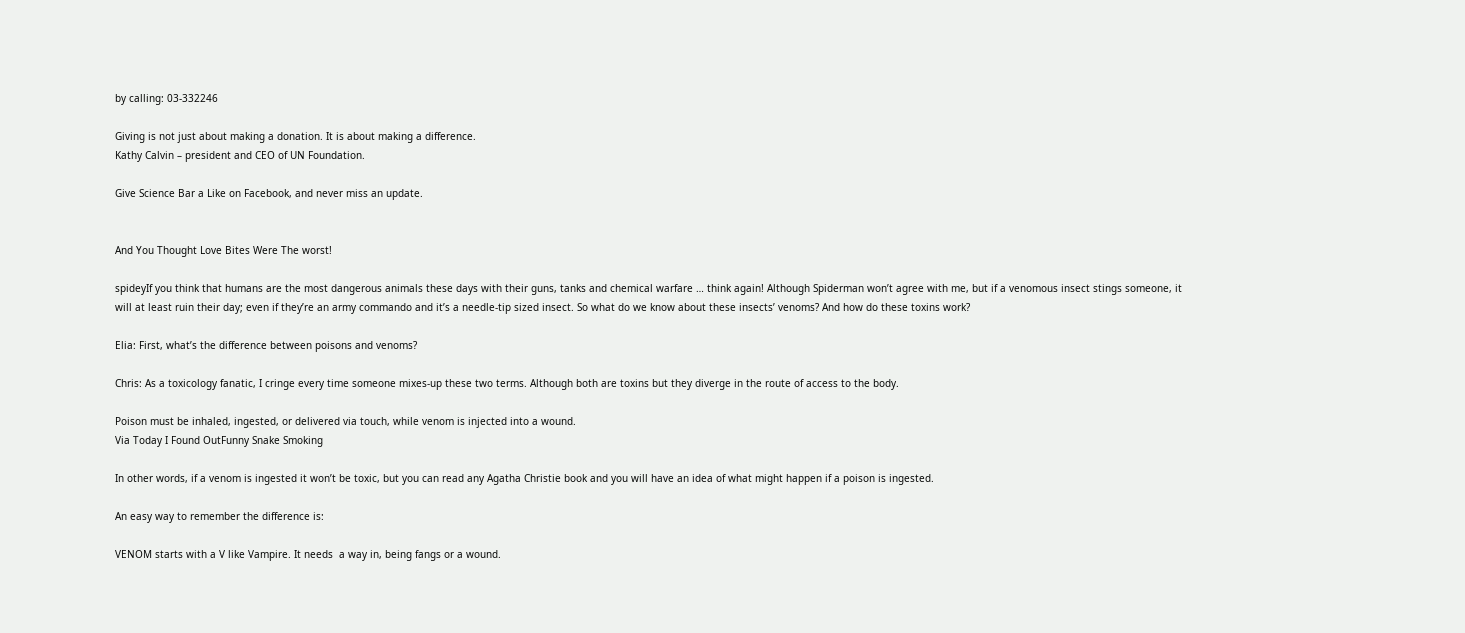by calling: 03-332246

Giving is not just about making a donation. It is about making a difference.
Kathy Calvin – president and CEO of UN Foundation.

Give Science Bar a Like on Facebook, and never miss an update.


And You Thought Love Bites Were The worst!

spideyIf you think that humans are the most dangerous animals these days with their guns, tanks and chemical warfare … think again! Although Spiderman won’t agree with me, but if a venomous insect stings someone, it will at least ruin their day; even if they’re an army commando and it’s a needle-tip sized insect. So what do we know about these insects’ venoms? And how do these toxins work?

Elia: First, what’s the difference between poisons and venoms?

Chris: As a toxicology fanatic, I cringe every time someone mixes-up these two terms. Although both are toxins but they diverge in the route of access to the body.

Poison must be inhaled, ingested, or delivered via touch, while venom is injected into a wound.
Via Today I Found OutFunny Snake Smoking

In other words, if a venom is ingested it won’t be toxic, but you can read any Agatha Christie book and you will have an idea of what might happen if a poison is ingested.

An easy way to remember the difference is:

VENOM starts with a V like Vampire. It needs  a way in, being fangs or a wound.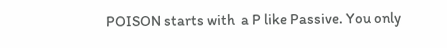POISON starts with  a P like Passive. You only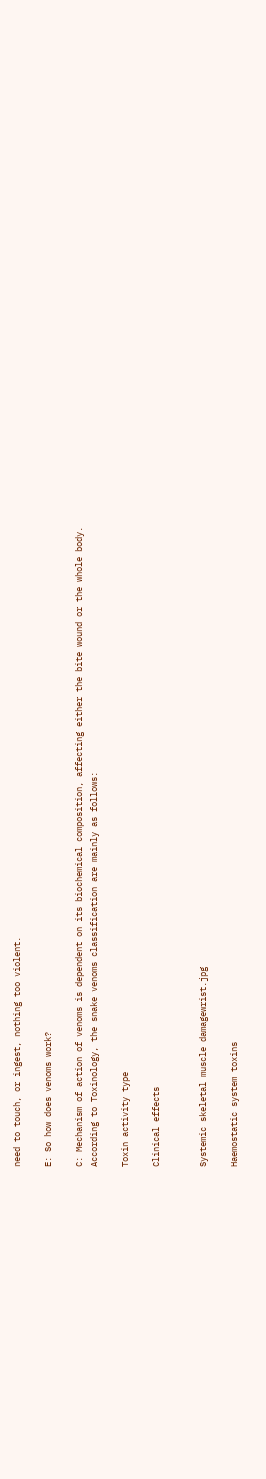need to touch, or ingest, nothing too violent.

E: So how does venoms work?

C: Mechanism of action of venoms is dependent on its biochemical composition, affecting either the bite wound or the whole body.
According to Toxinology, the snake venoms classification are mainly as follows:

Toxin activity type

Clinical effects


Systemic skeletal muscle damagewrist.jpg

Haemostatic system toxins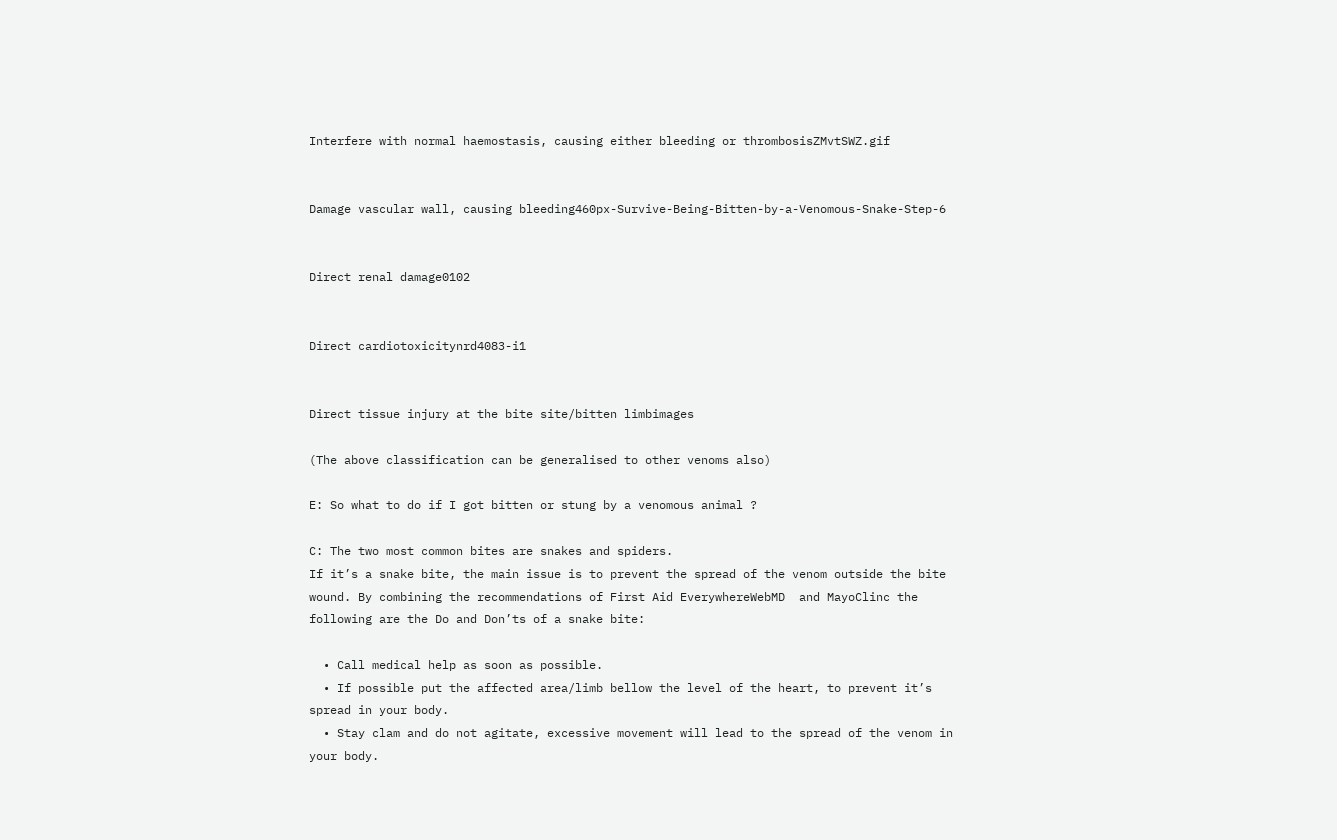Interfere with normal haemostasis, causing either bleeding or thrombosisZMvtSWZ.gif


Damage vascular wall, causing bleeding460px-Survive-Being-Bitten-by-a-Venomous-Snake-Step-6


Direct renal damage0102


Direct cardiotoxicitynrd4083-i1


Direct tissue injury at the bite site/bitten limbimages

(The above classification can be generalised to other venoms also)

E: So what to do if I got bitten or stung by a venomous animal ?

C: The two most common bites are snakes and spiders.
If it’s a snake bite, the main issue is to prevent the spread of the venom outside the bite wound. By combining the recommendations of First Aid EverywhereWebMD  and MayoClinc the following are the Do and Don’ts of a snake bite:

  • Call medical help as soon as possible.
  • If possible put the affected area/limb bellow the level of the heart, to prevent it’s spread in your body.
  • Stay clam and do not agitate, excessive movement will lead to the spread of the venom in your body.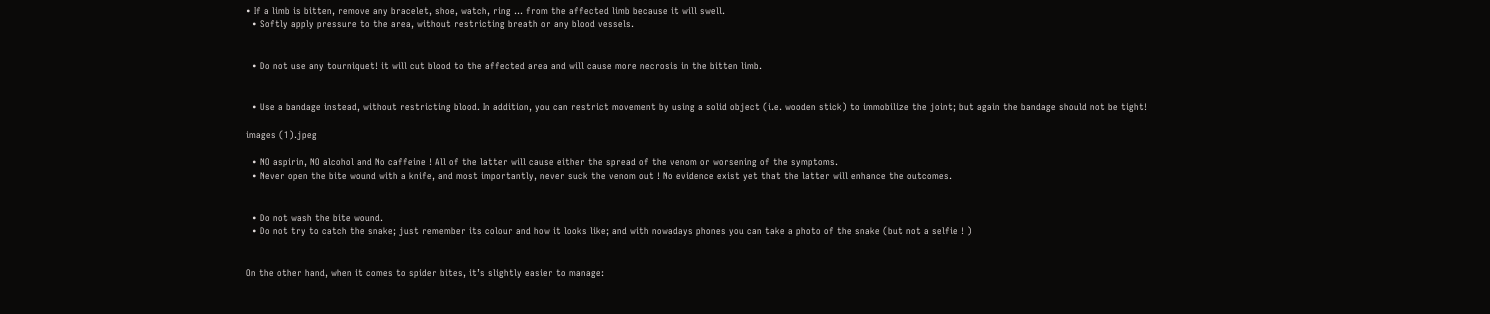• If a limb is bitten, remove any bracelet, shoe, watch, ring … from the affected limb because it will swell.
  • Softly apply pressure to the area, without restricting breath or any blood vessels.


  • Do not use any tourniquet! it will cut blood to the affected area and will cause more necrosis in the bitten limb.


  • Use a bandage instead, without restricting blood. In addition, you can restrict movement by using a solid object (i.e. wooden stick) to immobilize the joint; but again the bandage should not be tight!

images (1).jpeg

  • NO aspirin, NO alcohol and No caffeine ! All of the latter will cause either the spread of the venom or worsening of the symptoms.
  • Never open the bite wound with a knife, and most importantly, never suck the venom out ! No evidence exist yet that the latter will enhance the outcomes.


  • Do not wash the bite wound.
  • Do not try to catch the snake; just remember its colour and how it looks like; and with nowadays phones you can take a photo of the snake (but not a selfie ! )


On the other hand, when it comes to spider bites, it’s slightly easier to manage: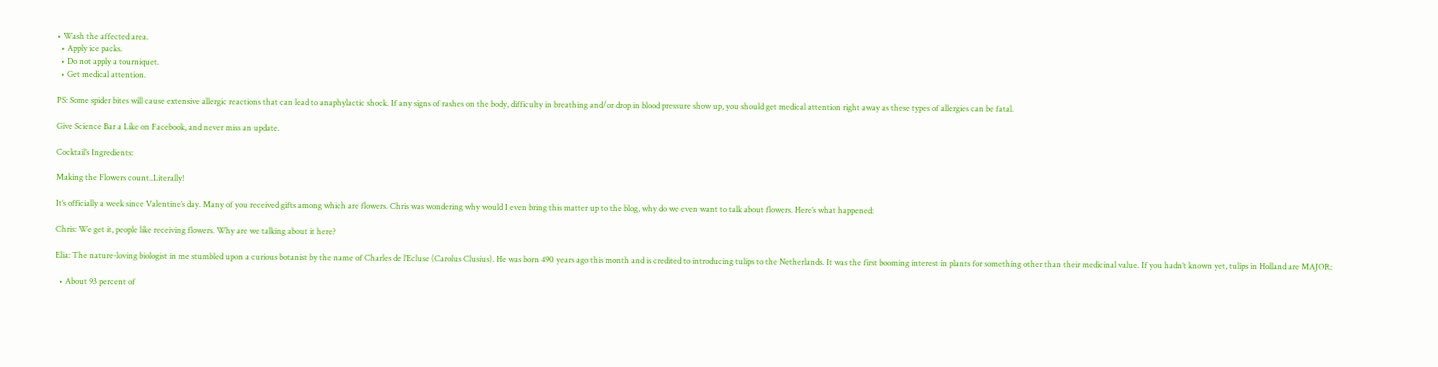• Wash the affected area.
  • Apply ice packs.
  • Do not apply a tourniquet.
  • Get medical attention.

PS: Some spider bites will cause extensive allergic reactions that can lead to anaphylactic shock. If any signs of rashes on the body, difficulty in breathing and/or drop in blood pressure show up, you should get medical attention right away as these types of allergies can be fatal.

Give Science Bar a Like on Facebook, and never miss an update.

Cocktail’s Ingredients:

Making the Flowers count..Literally!

It’s officially a week since Valentine’s day. Many of you received gifts among which are flowers. Chris was wondering why would I even bring this matter up to the blog, why do we even want to talk about flowers. Here’s what happened:

Chris: We get it, people like receiving flowers. Why are we talking about it here?

Elia: The nature-loving biologist in me stumbled upon a curious botanist by the name of Charles de l’Ecluse (Carolus Clusius). He was born 490 years ago this month and is credited to introducing tulips to the Netherlands. It was the first booming interest in plants for something other than their medicinal value. If you hadn’t known yet, tulips in Holland are MAJOR:

  • About 93 percent of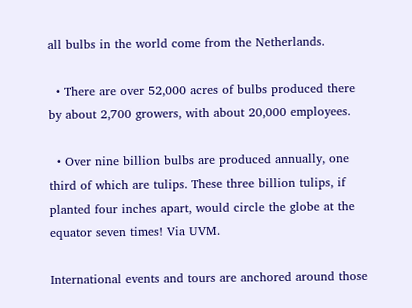all bulbs in the world come from the Netherlands.

  • There are over 52,000 acres of bulbs produced there by about 2,700 growers, with about 20,000 employees.

  • Over nine billion bulbs are produced annually, one third of which are tulips. These three billion tulips, if planted four inches apart, would circle the globe at the equator seven times! Via UVM.

International events and tours are anchored around those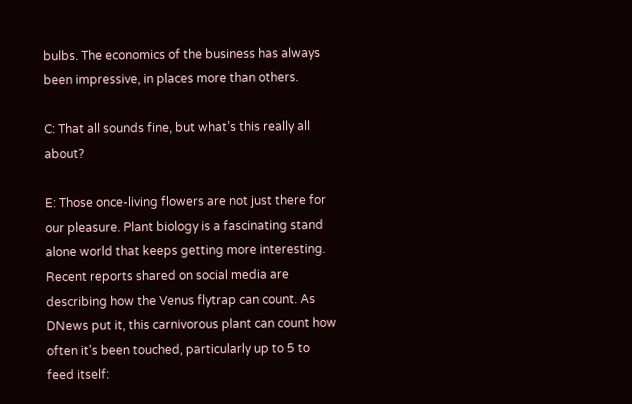bulbs. The economics of the business has always been impressive, in places more than others.

C: That all sounds fine, but what’s this really all about?

E: Those once-living flowers are not just there for our pleasure. Plant biology is a fascinating stand alone world that keeps getting more interesting. Recent reports shared on social media are describing how the Venus flytrap can count. As DNews put it, this carnivorous plant can count how often it’s been touched, particularly up to 5 to feed itself: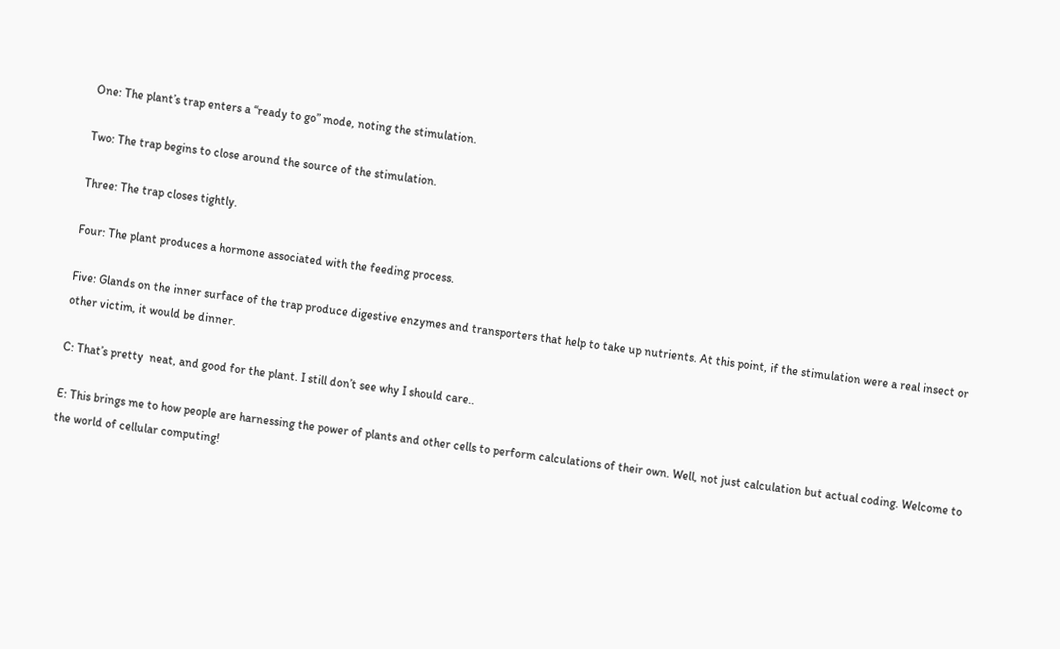One: The plant’s trap enters a “ready to go” mode, noting the stimulation.

Two: The trap begins to close around the source of the stimulation.

Three: The trap closes tightly.

Four: The plant produces a hormone associated with the feeding process.

Five: Glands on the inner surface of the trap produce digestive enzymes and transporters that help to take up nutrients. At this point, if the stimulation were a real insect or other victim, it would be dinner.

C: That’s pretty  neat, and good for the plant. I still don’t see why I should care..

E: This brings me to how people are harnessing the power of plants and other cells to perform calculations of their own. Well, not just calculation but actual coding. Welcome to the world of cellular computing!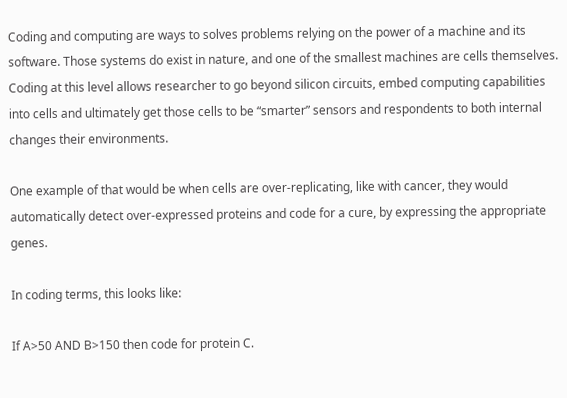Coding and computing are ways to solves problems relying on the power of a machine and its software. Those systems do exist in nature, and one of the smallest machines are cells themselves. Coding at this level allows researcher to go beyond silicon circuits, embed computing capabilities into cells and ultimately get those cells to be “smarter” sensors and respondents to both internal changes their environments.

One example of that would be when cells are over-replicating, like with cancer, they would automatically detect over-expressed proteins and code for a cure, by expressing the appropriate genes.

In coding terms, this looks like:

If A>50 AND B>150 then code for protein C.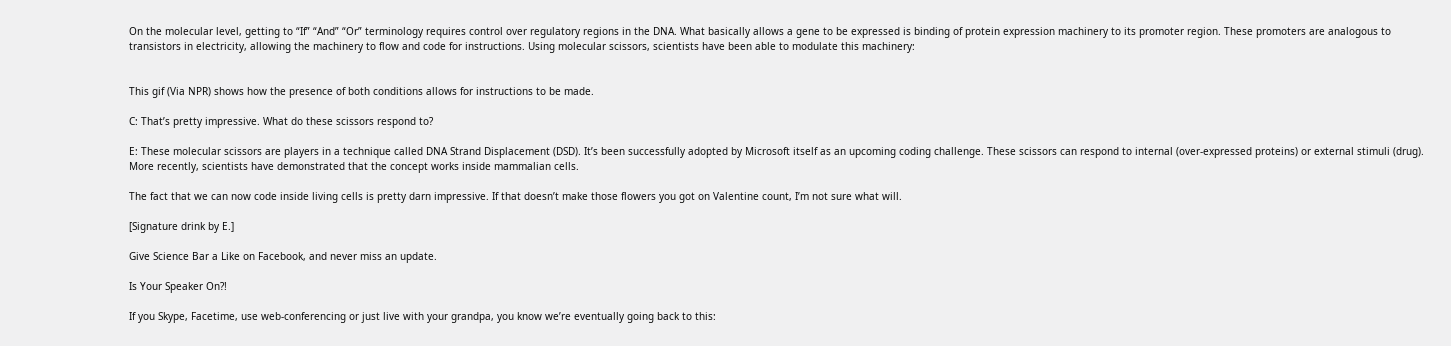On the molecular level, getting to “If” “And” “Or” terminology requires control over regulatory regions in the DNA. What basically allows a gene to be expressed is binding of protein expression machinery to its promoter region. These promoters are analogous to transistors in electricity, allowing the machinery to flow and code for instructions. Using molecular scissors, scientists have been able to modulate this machinery:


This gif (Via NPR) shows how the presence of both conditions allows for instructions to be made.

C: That’s pretty impressive. What do these scissors respond to?

E: These molecular scissors are players in a technique called DNA Strand Displacement (DSD). It’s been successfully adopted by Microsoft itself as an upcoming coding challenge. These scissors can respond to internal (over-expressed proteins) or external stimuli (drug). More recently, scientists have demonstrated that the concept works inside mammalian cells.

The fact that we can now code inside living cells is pretty darn impressive. If that doesn’t make those flowers you got on Valentine count, I’m not sure what will.

[Signature drink by E.]

Give Science Bar a Like on Facebook, and never miss an update.

Is Your Speaker On?!

If you Skype, Facetime, use web-conferencing or just live with your grandpa, you know we’re eventually going back to this: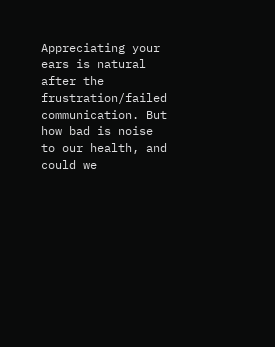Appreciating your ears is natural after the frustration/failed communication. But how bad is noise to our health, and could we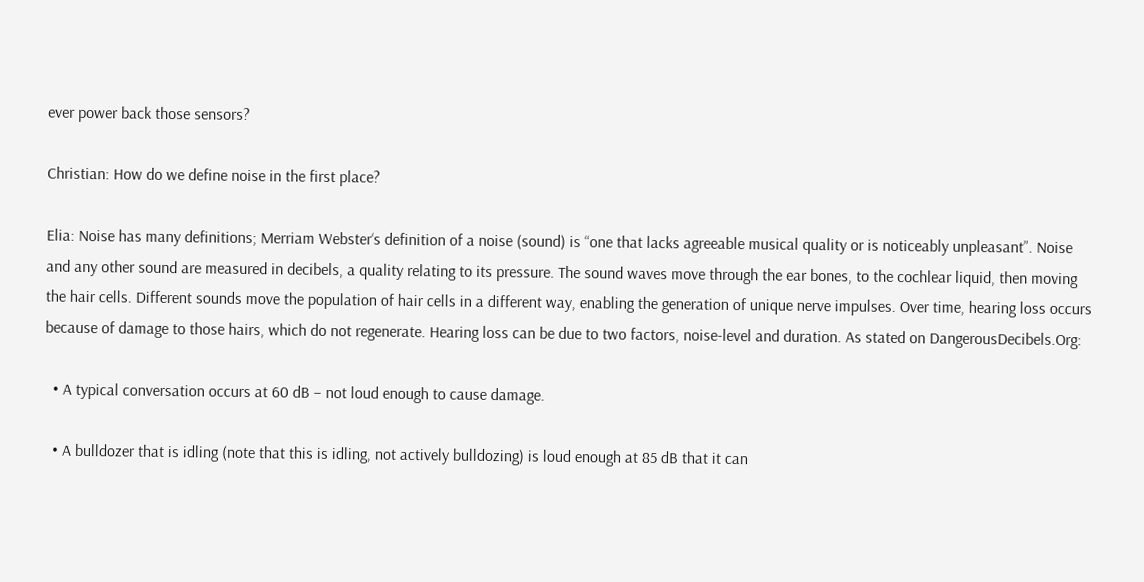ever power back those sensors?

Christian: How do we define noise in the first place?

Elia: Noise has many definitions; Merriam Webster‘s definition of a noise (sound) is “one that lacks agreeable musical quality or is noticeably unpleasant”. Noise and any other sound are measured in decibels, a quality relating to its pressure. The sound waves move through the ear bones, to the cochlear liquid, then moving the hair cells. Different sounds move the population of hair cells in a different way, enabling the generation of unique nerve impulses. Over time, hearing loss occurs because of damage to those hairs, which do not regenerate. Hearing loss can be due to two factors, noise-level and duration. As stated on DangerousDecibels.Org:

  • A typical conversation occurs at 60 dB – not loud enough to cause damage.

  • A bulldozer that is idling (note that this is idling, not actively bulldozing) is loud enough at 85 dB that it can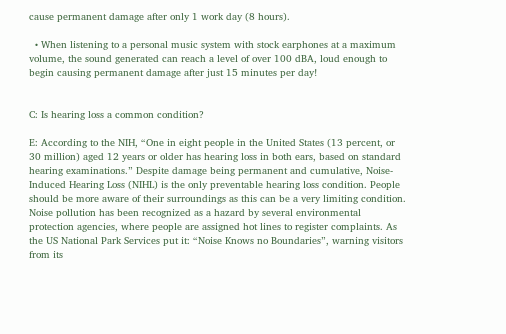cause permanent damage after only 1 work day (8 hours).

  • When listening to a personal music system with stock earphones at a maximum volume, the sound generated can reach a level of over 100 dBA, loud enough to begin causing permanent damage after just 15 minutes per day!


C: Is hearing loss a common condition?

E: According to the NIH, “One in eight people in the United States (13 percent, or 30 million) aged 12 years or older has hearing loss in both ears, based on standard hearing examinations.” Despite damage being permanent and cumulative, Noise-Induced Hearing Loss (NIHL) is the only preventable hearing loss condition. People should be more aware of their surroundings as this can be a very limiting condition. Noise pollution has been recognized as a hazard by several environmental protection agencies, where people are assigned hot lines to register complaints. As the US National Park Services put it: “Noise Knows no Boundaries”, warning visitors from its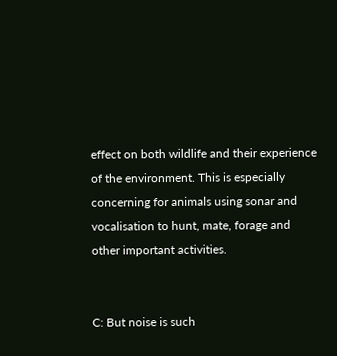effect on both wildlife and their experience of the environment. This is especially concerning for animals using sonar and vocalisation to hunt, mate, forage and other important activities.


C: But noise is such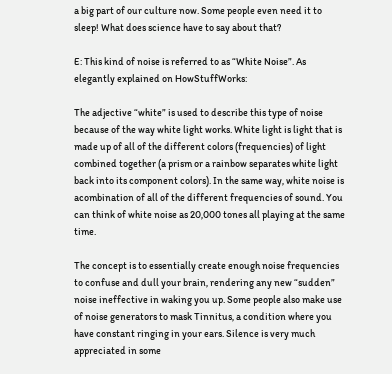a big part of our culture now. Some people even need it to sleep! What does science have to say about that?

E: This kind of noise is referred to as “White Noise”. As elegantly explained on HowStuffWorks:

The adjective “white” is used to describe this type of noise because of the way white light works. White light is light that is made up of all of the different colors (frequencies) of light combined together (a prism or a rainbow separates white light back into its component colors). In the same way, white noise is acombination of all of the different frequencies of sound. You can think of white noise as 20,000 tones all playing at the same time.

The concept is to essentially create enough noise frequencies to confuse and dull your brain, rendering any new “sudden” noise ineffective in waking you up. Some people also make use of noise generators to mask Tinnitus, a condition where you have constant ringing in your ears. Silence is very much appreciated in some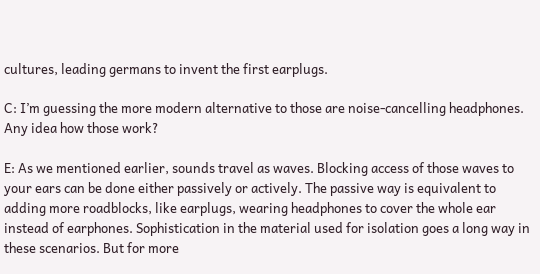cultures, leading germans to invent the first earplugs.

C: I’m guessing the more modern alternative to those are noise-cancelling headphones. Any idea how those work?

E: As we mentioned earlier, sounds travel as waves. Blocking access of those waves to your ears can be done either passively or actively. The passive way is equivalent to adding more roadblocks, like earplugs, wearing headphones to cover the whole ear instead of earphones. Sophistication in the material used for isolation goes a long way in these scenarios. But for more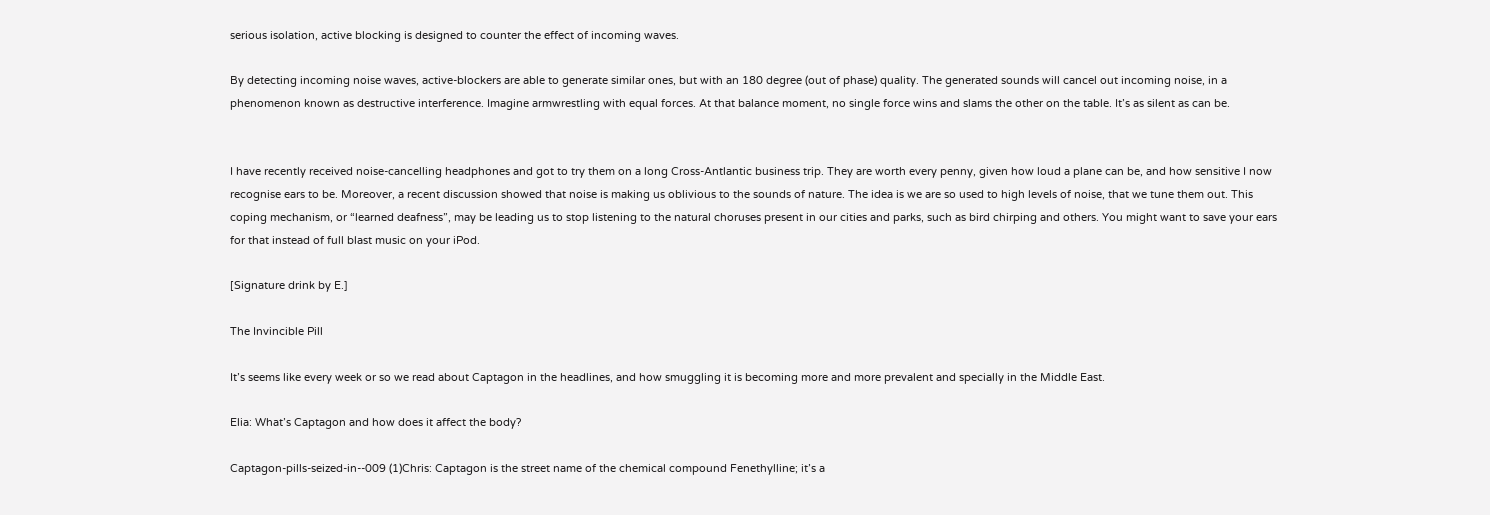serious isolation, active blocking is designed to counter the effect of incoming waves.

By detecting incoming noise waves, active-blockers are able to generate similar ones, but with an 180 degree (out of phase) quality. The generated sounds will cancel out incoming noise, in a phenomenon known as destructive interference. Imagine armwrestling with equal forces. At that balance moment, no single force wins and slams the other on the table. It’s as silent as can be.


I have recently received noise-cancelling headphones and got to try them on a long Cross-Antlantic business trip. They are worth every penny, given how loud a plane can be, and how sensitive I now recognise ears to be. Moreover, a recent discussion showed that noise is making us oblivious to the sounds of nature. The idea is we are so used to high levels of noise, that we tune them out. This coping mechanism, or “learned deafness”, may be leading us to stop listening to the natural choruses present in our cities and parks, such as bird chirping and others. You might want to save your ears for that instead of full blast music on your iPod.

[Signature drink by E.]

The Invincible Pill

It’s seems like every week or so we read about Captagon in the headlines, and how smuggling it is becoming more and more prevalent and specially in the Middle East.

Elia: What’s Captagon and how does it affect the body?

Captagon-pills-seized-in--009 (1)Chris: Captagon is the street name of the chemical compound Fenethylline; it’s a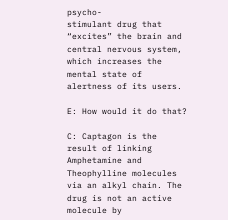psycho-
stimulant drug that “excites” the brain and central nervous system, which increases the mental state of alertness of its users.

E: How would it do that?

C: Captagon is the result of linking Amphetamine and Theophylline molecules via an alkyl chain. The drug is not an active molecule by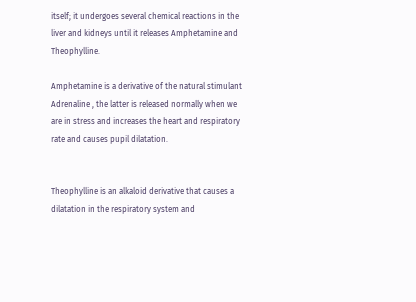itself; it undergoes several chemical reactions in the liver and kidneys until it releases Amphetamine and Theophylline.

Amphetamine is a derivative of the natural stimulant Adrenaline , the latter is released normally when we are in stress and increases the heart and respiratory rate and causes pupil dilatation.


Theophylline is an alkaloid derivative that causes a dilatation in the respiratory system and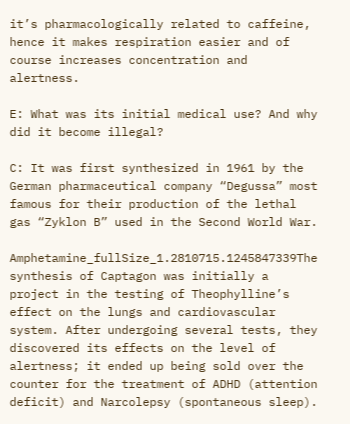it’s pharmacologically related to caffeine, hence it makes respiration easier and of course increases concentration and alertness.

E: What was its initial medical use? And why did it become illegal?

C: It was first synthesized in 1961 by the German pharmaceutical company “Degussa” most famous for their production of the lethal gas “Zyklon B” used in the Second World War.

Amphetamine_fullSize_1.2810715.1245847339The synthesis of Captagon was initially a project in the testing of Theophylline’s effect on the lungs and cardiovascular system. After undergoing several tests, they discovered its effects on the level of alertness; it ended up being sold over the counter for the treatment of ADHD (attention deficit) and Narcolepsy (spontaneous sleep).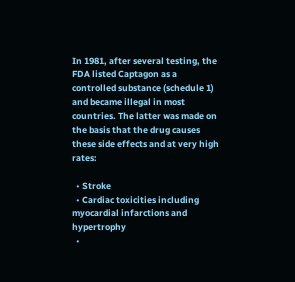In 1981, after several testing, the FDA listed Captagon as a controlled substance (schedule 1) and became illegal in most countries. The latter was made on the basis that the drug causes these side effects and at very high rates:

  • Stroke
  • Cardiac toxicities including myocardial infarctions and hypertrophy
  •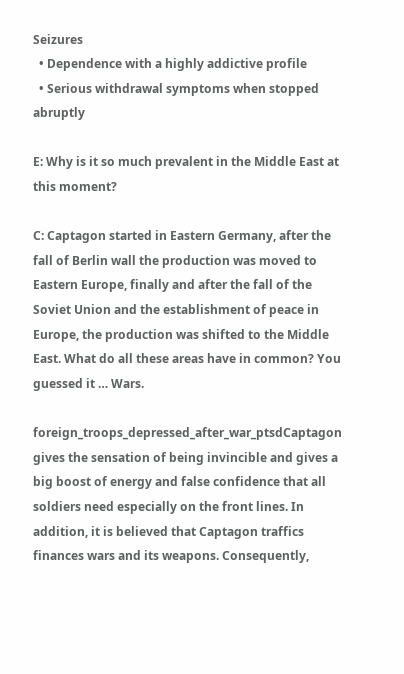Seizures
  • Dependence with a highly addictive profile
  • Serious withdrawal symptoms when stopped abruptly

E: Why is it so much prevalent in the Middle East at this moment?

C: Captagon started in Eastern Germany, after the fall of Berlin wall the production was moved to Eastern Europe, finally and after the fall of the Soviet Union and the establishment of peace in Europe, the production was shifted to the Middle East. What do all these areas have in common? You guessed it … Wars.

foreign_troops_depressed_after_war_ptsdCaptagon gives the sensation of being invincible and gives a big boost of energy and false confidence that all soldiers need especially on the front lines. In addition, it is believed that Captagon traffics finances wars and its weapons. Consequently,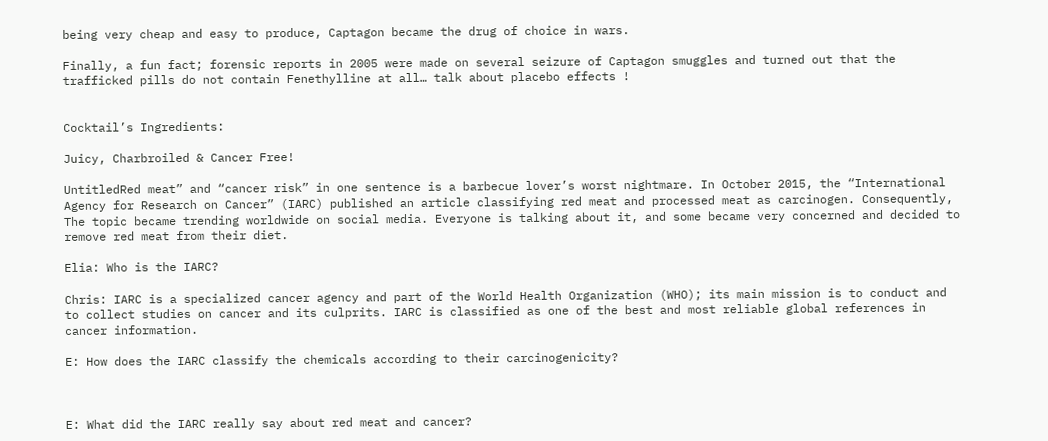being very cheap and easy to produce, Captagon became the drug of choice in wars.

Finally, a fun fact; forensic reports in 2005 were made on several seizure of Captagon smuggles and turned out that the trafficked pills do not contain Fenethylline at all… talk about placebo effects !


Cocktail’s Ingredients:

Juicy, Charbroiled & Cancer Free!

UntitledRed meat” and “cancer risk” in one sentence is a barbecue lover’s worst nightmare. In October 2015, the “International Agency for Research on Cancer” (IARC) published an article classifying red meat and processed meat as carcinogen. Consequently, The topic became trending worldwide on social media. Everyone is talking about it, and some became very concerned and decided to remove red meat from their diet.

Elia: Who is the IARC?

Chris: IARC is a specialized cancer agency and part of the World Health Organization (WHO); its main mission is to conduct and to collect studies on cancer and its culprits. IARC is classified as one of the best and most reliable global references in cancer information.

E: How does the IARC classify the chemicals according to their carcinogenicity?



E: What did the IARC really say about red meat and cancer?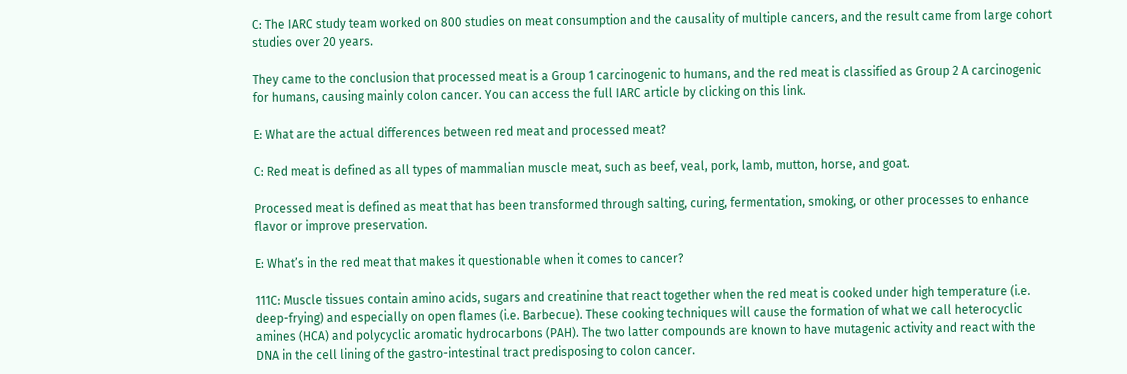C: The IARC study team worked on 800 studies on meat consumption and the causality of multiple cancers, and the result came from large cohort studies over 20 years.

They came to the conclusion that processed meat is a Group 1 carcinogenic to humans, and the red meat is classified as Group 2 A carcinogenic for humans, causing mainly colon cancer. You can access the full IARC article by clicking on this link.

E: What are the actual differences between red meat and processed meat?

C: Red meat is defined as all types of mammalian muscle meat, such as beef, veal, pork, lamb, mutton, horse, and goat.

Processed meat is defined as meat that has been transformed through salting, curing, fermentation, smoking, or other processes to enhance flavor or improve preservation.

E: What’s in the red meat that makes it questionable when it comes to cancer?

111C: Muscle tissues contain amino acids, sugars and creatinine that react together when the red meat is cooked under high temperature (i.e. deep-frying) and especially on open flames (i.e. Barbecue). These cooking techniques will cause the formation of what we call heterocyclic amines (HCA) and polycyclic aromatic hydrocarbons (PAH). The two latter compounds are known to have mutagenic activity and react with the DNA in the cell lining of the gastro-intestinal tract predisposing to colon cancer.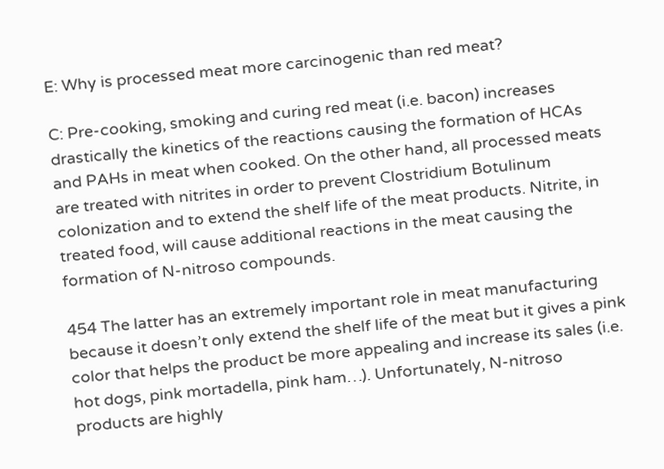E: Why is processed meat more carcinogenic than red meat?

C: Pre-cooking, smoking and curing red meat (i.e. bacon) increases drastically the kinetics of the reactions causing the formation of HCAs and PAHs in meat when cooked. On the other hand, all processed meats are treated with nitrites in order to prevent Clostridium Botulinum colonization and to extend the shelf life of the meat products. Nitrite, in treated food, will cause additional reactions in the meat causing the formation of N-nitroso compounds.

454 The latter has an extremely important role in meat manufacturing because it doesn’t only extend the shelf life of the meat but it gives a pink color that helps the product be more appealing and increase its sales (i.e. hot dogs, pink mortadella, pink ham…). Unfortunately, N-nitroso products are highly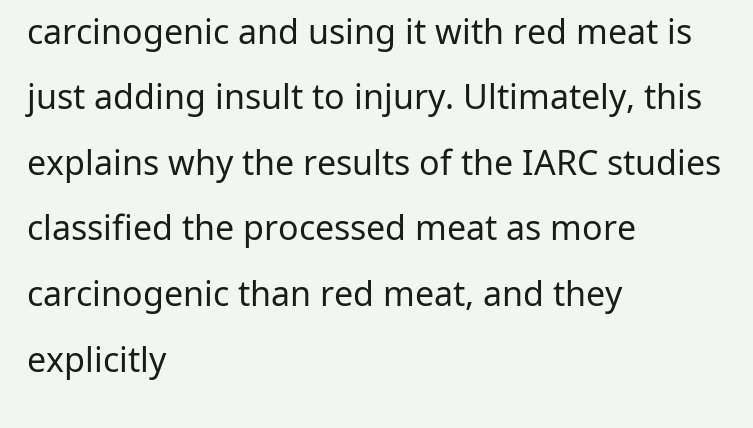carcinogenic and using it with red meat is just adding insult to injury. Ultimately, this explains why the results of the IARC studies classified the processed meat as more carcinogenic than red meat, and they explicitly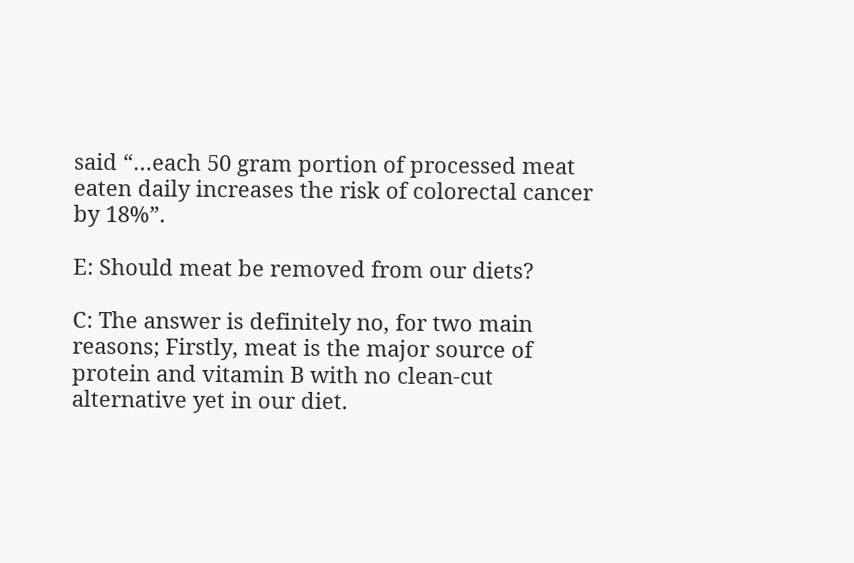said “…each 50 gram portion of processed meat eaten daily increases the risk of colorectal cancer by 18%”.

E: Should meat be removed from our diets?

C: The answer is definitely no, for two main reasons; Firstly, meat is the major source of protein and vitamin B with no clean-cut alternative yet in our diet.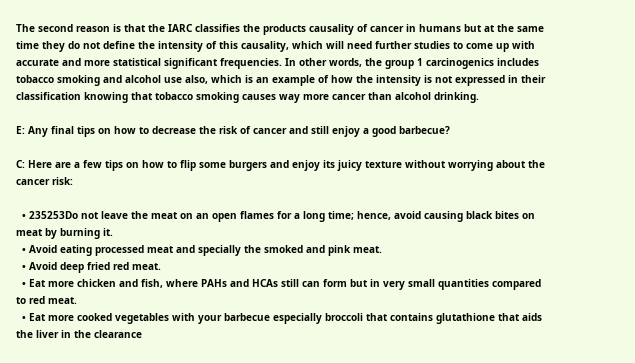The second reason is that the IARC classifies the products causality of cancer in humans but at the same time they do not define the intensity of this causality, which will need further studies to come up with accurate and more statistical significant frequencies. In other words, the group 1 carcinogenics includes tobacco smoking and alcohol use also, which is an example of how the intensity is not expressed in their classification knowing that tobacco smoking causes way more cancer than alcohol drinking.

E: Any final tips on how to decrease the risk of cancer and still enjoy a good barbecue?

C: Here are a few tips on how to flip some burgers and enjoy its juicy texture without worrying about the cancer risk:

  • 235253Do not leave the meat on an open flames for a long time; hence, avoid causing black bites on meat by burning it.
  • Avoid eating processed meat and specially the smoked and pink meat.
  • Avoid deep fried red meat.
  • Eat more chicken and fish, where PAHs and HCAs still can form but in very small quantities compared to red meat.
  • Eat more cooked vegetables with your barbecue especially broccoli that contains glutathione that aids the liver in the clearance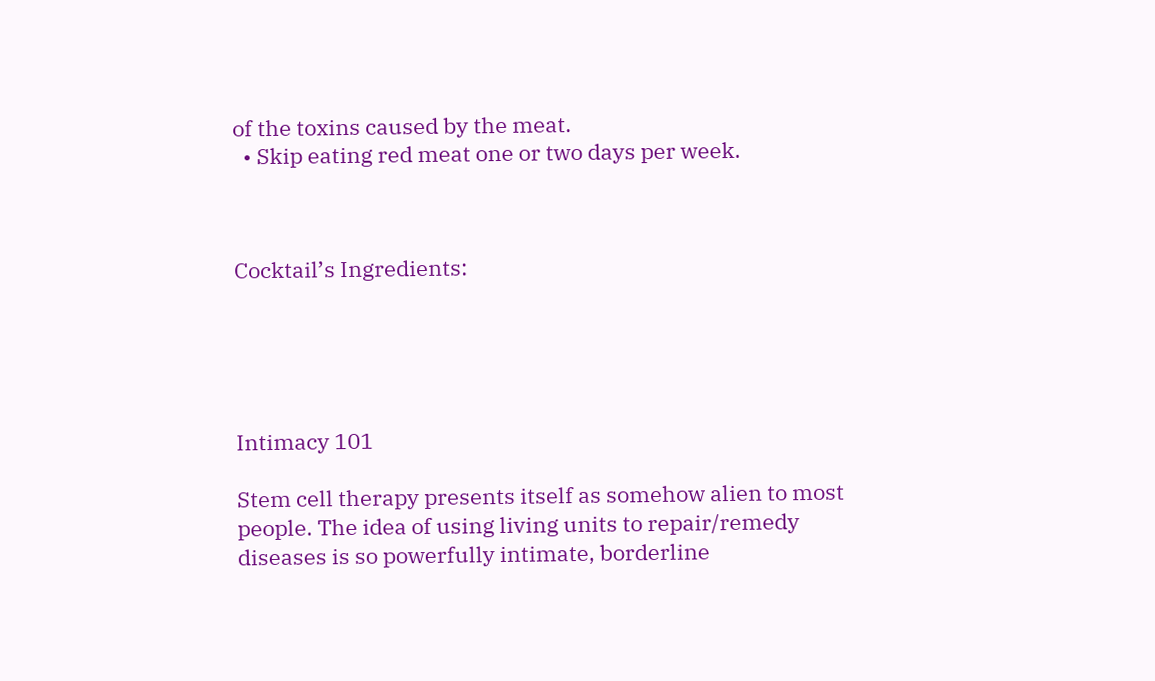of the toxins caused by the meat.
  • Skip eating red meat one or two days per week.



Cocktail’s Ingredients:





Intimacy 101

Stem cell therapy presents itself as somehow alien to most people. The idea of using living units to repair/remedy diseases is so powerfully intimate, borderline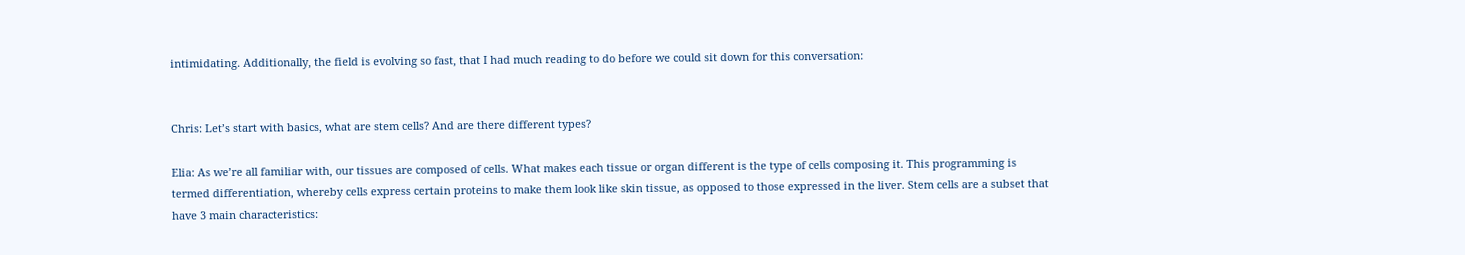intimidating. Additionally, the field is evolving so fast, that I had much reading to do before we could sit down for this conversation:


Chris: Let’s start with basics, what are stem cells? And are there different types?

Elia: As we’re all familiar with, our tissues are composed of cells. What makes each tissue or organ different is the type of cells composing it. This programming is termed differentiation, whereby cells express certain proteins to make them look like skin tissue, as opposed to those expressed in the liver. Stem cells are a subset that have 3 main characteristics: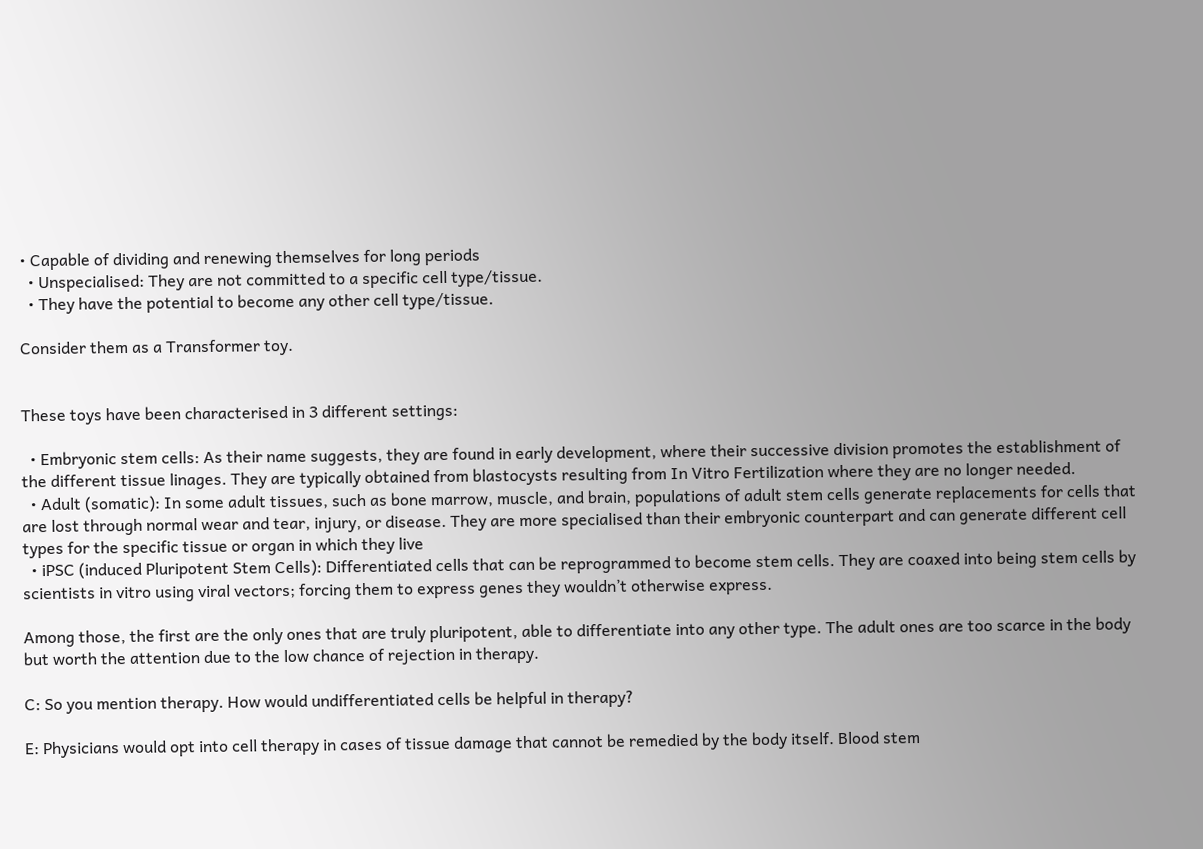• Capable of dividing and renewing themselves for long periods
  • Unspecialised: They are not committed to a specific cell type/tissue.
  • They have the potential to become any other cell type/tissue.

Consider them as a Transformer toy.


These toys have been characterised in 3 different settings:

  • Embryonic stem cells: As their name suggests, they are found in early development, where their successive division promotes the establishment of the different tissue linages. They are typically obtained from blastocysts resulting from In Vitro Fertilization where they are no longer needed.
  • Adult (somatic): In some adult tissues, such as bone marrow, muscle, and brain, populations of adult stem cells generate replacements for cells that are lost through normal wear and tear, injury, or disease. They are more specialised than their embryonic counterpart and can generate different cell types for the specific tissue or organ in which they live
  • iPSC (induced Pluripotent Stem Cells): Differentiated cells that can be reprogrammed to become stem cells. They are coaxed into being stem cells by scientists in vitro using viral vectors; forcing them to express genes they wouldn’t otherwise express.

Among those, the first are the only ones that are truly pluripotent, able to differentiate into any other type. The adult ones are too scarce in the body but worth the attention due to the low chance of rejection in therapy.

C: So you mention therapy. How would undifferentiated cells be helpful in therapy?

E: Physicians would opt into cell therapy in cases of tissue damage that cannot be remedied by the body itself. Blood stem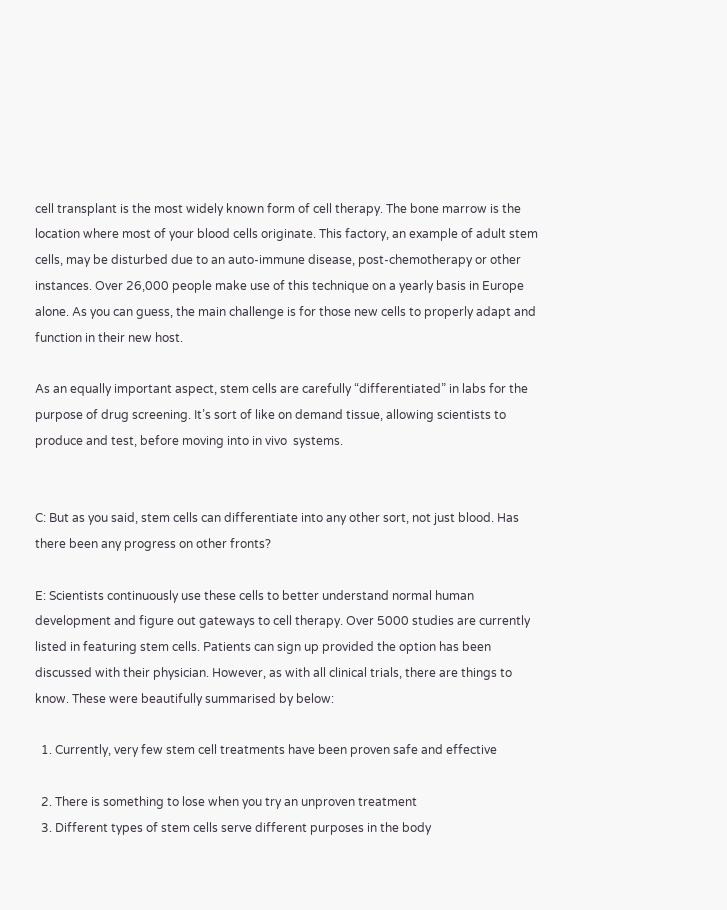cell transplant is the most widely known form of cell therapy. The bone marrow is the location where most of your blood cells originate. This factory, an example of adult stem cells, may be disturbed due to an auto-immune disease, post-chemotherapy or other instances. Over 26,000 people make use of this technique on a yearly basis in Europe alone. As you can guess, the main challenge is for those new cells to properly adapt and function in their new host.

As an equally important aspect, stem cells are carefully “differentiated” in labs for the purpose of drug screening. It’s sort of like on demand tissue, allowing scientists to produce and test, before moving into in vivo  systems.


C: But as you said, stem cells can differentiate into any other sort, not just blood. Has there been any progress on other fronts?

E: Scientists continuously use these cells to better understand normal human development and figure out gateways to cell therapy. Over 5000 studies are currently listed in featuring stem cells. Patients can sign up provided the option has been discussed with their physician. However, as with all clinical trials, there are things to know. These were beautifully summarised by below:

  1. Currently, very few stem cell treatments have been proven safe and effective

  2. There is something to lose when you try an unproven treatment
  3. Different types of stem cells serve different purposes in the body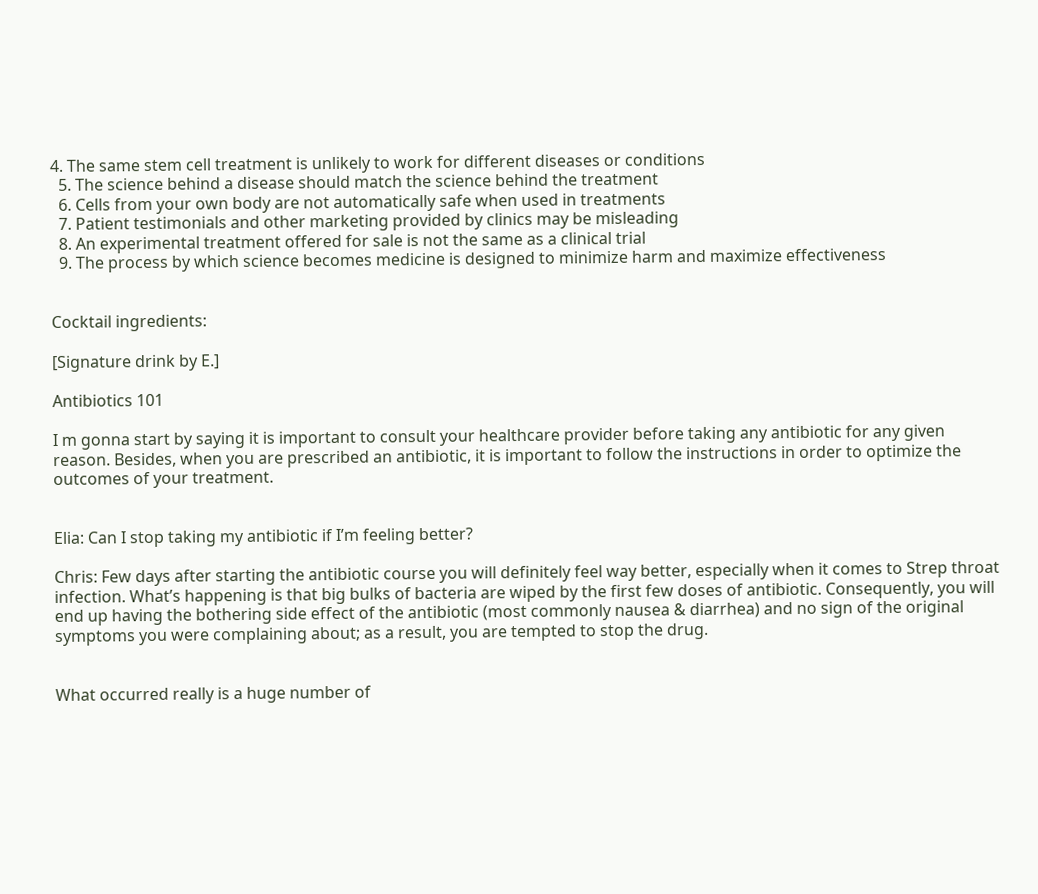4. The same stem cell treatment is unlikely to work for different diseases or conditions
  5. The science behind a disease should match the science behind the treatment
  6. Cells from your own body are not automatically safe when used in treatments
  7. Patient testimonials and other marketing provided by clinics may be misleading
  8. An experimental treatment offered for sale is not the same as a clinical trial
  9. The process by which science becomes medicine is designed to minimize harm and maximize effectiveness


Cocktail ingredients:

[Signature drink by E.]

Antibiotics 101

I m gonna start by saying it is important to consult your healthcare provider before taking any antibiotic for any given reason. Besides, when you are prescribed an antibiotic, it is important to follow the instructions in order to optimize the outcomes of your treatment.


Elia: Can I stop taking my antibiotic if I’m feeling better?

Chris: Few days after starting the antibiotic course you will definitely feel way better, especially when it comes to Strep throat infection. What’s happening is that big bulks of bacteria are wiped by the first few doses of antibiotic. Consequently, you will end up having the bothering side effect of the antibiotic (most commonly nausea & diarrhea) and no sign of the original symptoms you were complaining about; as a result, you are tempted to stop the drug.


What occurred really is a huge number of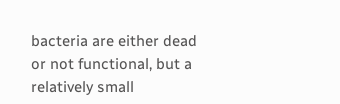bacteria are either dead or not functional, but a relatively small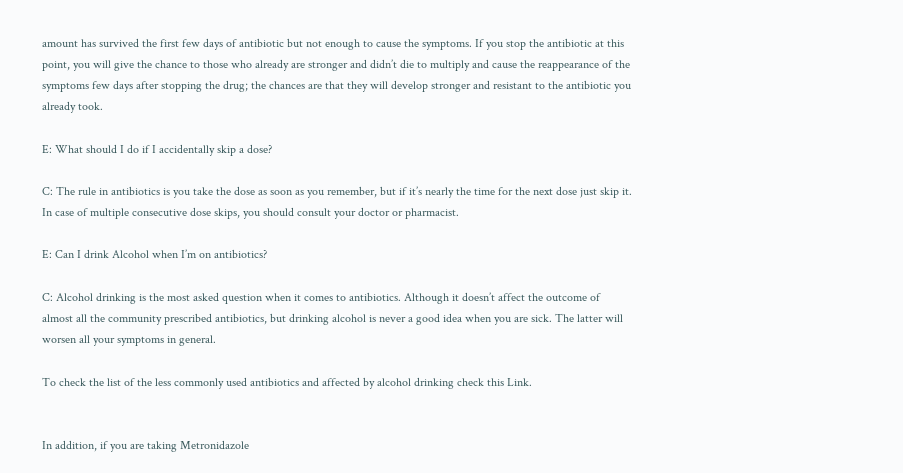amount has survived the first few days of antibiotic but not enough to cause the symptoms. If you stop the antibiotic at this point, you will give the chance to those who already are stronger and didn’t die to multiply and cause the reappearance of the symptoms few days after stopping the drug; the chances are that they will develop stronger and resistant to the antibiotic you already took.

E: What should I do if I accidentally skip a dose?

C: The rule in antibiotics is you take the dose as soon as you remember, but if it’s nearly the time for the next dose just skip it. In case of multiple consecutive dose skips, you should consult your doctor or pharmacist.

E: Can I drink Alcohol when I’m on antibiotics?

C: Alcohol drinking is the most asked question when it comes to antibiotics. Although it doesn’t affect the outcome of almost all the community prescribed antibiotics, but drinking alcohol is never a good idea when you are sick. The latter will worsen all your symptoms in general.

To check the list of the less commonly used antibiotics and affected by alcohol drinking check this Link.


In addition, if you are taking Metronidazole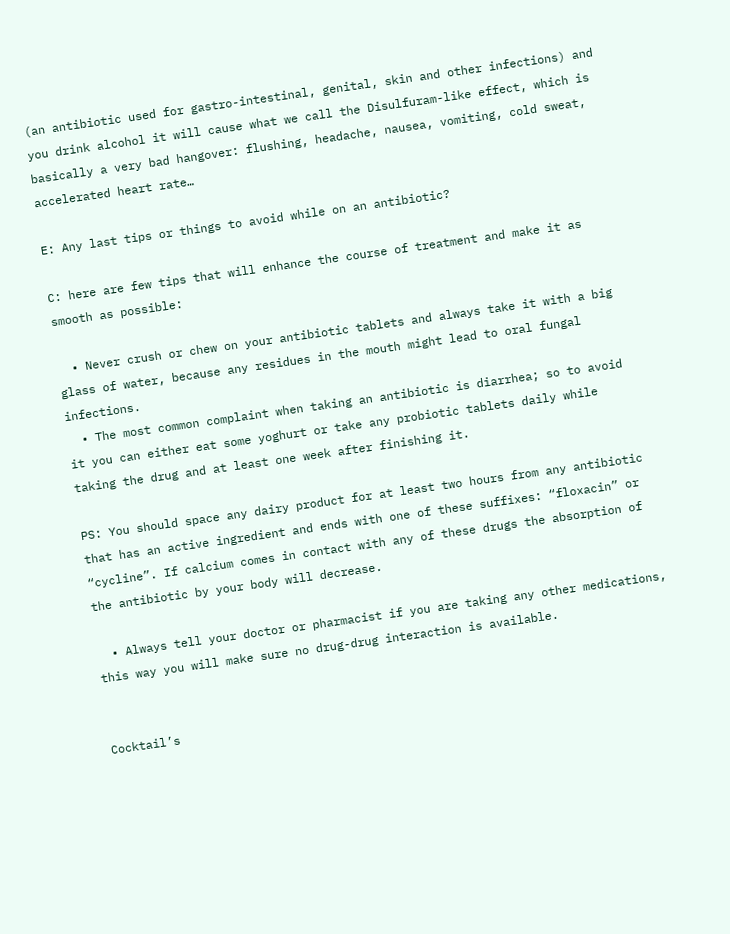(an antibiotic used for gastro-intestinal, genital, skin and other infections) and you drink alcohol it will cause what we call the Disulfuram-like effect, which is basically a very bad hangover: flushing, headache, nausea, vomiting, cold sweat, accelerated heart rate…

E: Any last tips or things to avoid while on an antibiotic?

C: here are few tips that will enhance the course of treatment and make it as smooth as possible:

  • Never crush or chew on your antibiotic tablets and always take it with a big glass of water, because any residues in the mouth might lead to oral fungal infections.
  • The most common complaint when taking an antibiotic is diarrhea; so to avoid it you can either eat some yoghurt or take any probiotic tablets daily while taking the drug and at least one week after finishing it.

PS: You should space any dairy product for at least two hours from any antibiotic that has an active ingredient and ends with one of these suffixes: “floxacin” or “cycline”. If calcium comes in contact with any of these drugs the absorption of the antibiotic by your body will decrease.

  • Always tell your doctor or pharmacist if you are taking any other medications, this way you will make sure no drug-drug interaction is available.


Cocktail’s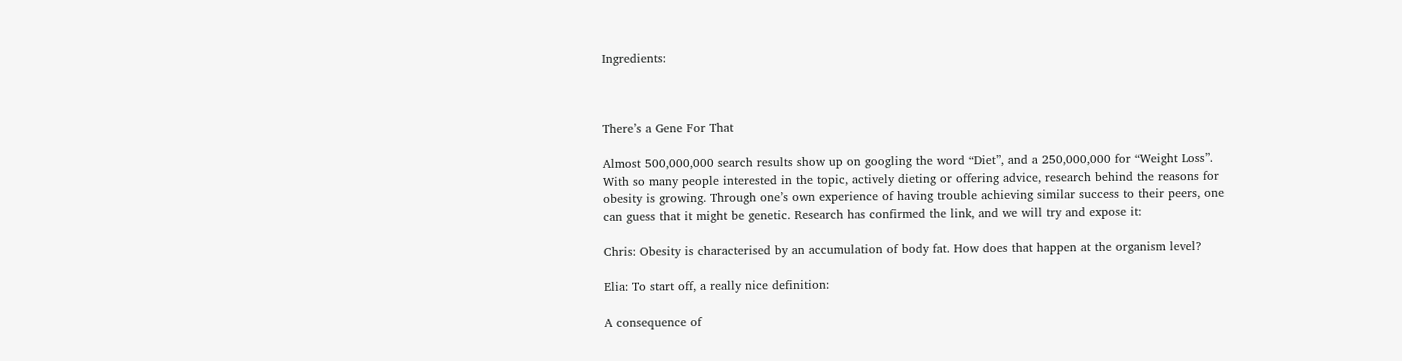Ingredients:



There’s a Gene For That

Almost 500,000,000 search results show up on googling the word “Diet”, and a 250,000,000 for “Weight Loss”. With so many people interested in the topic, actively dieting or offering advice, research behind the reasons for obesity is growing. Through one’s own experience of having trouble achieving similar success to their peers, one can guess that it might be genetic. Research has confirmed the link, and we will try and expose it:

Chris: Obesity is characterised by an accumulation of body fat. How does that happen at the organism level?

Elia: To start off, a really nice definition:

A consequence of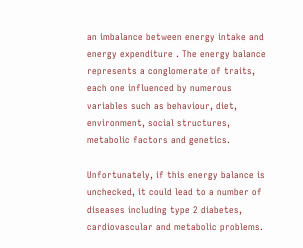an imbalance between energy intake and energy expenditure . The energy balance represents a conglomerate of traits, each one influenced by numerous variables such as behaviour, diet, environment, social structures, metabolic factors and genetics.

Unfortunately, if this energy balance is unchecked, it could lead to a number of diseases including type 2 diabetes, cardiovascular and metabolic problems.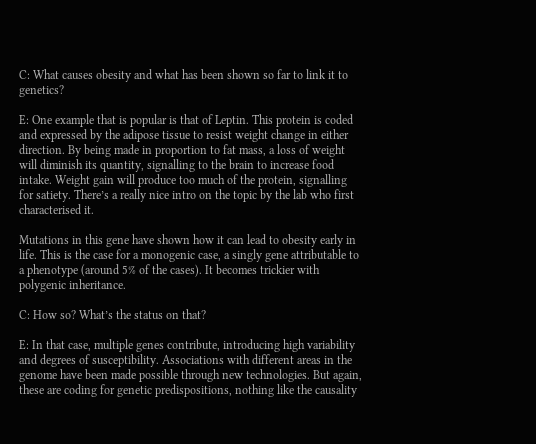C: What causes obesity and what has been shown so far to link it to genetics?

E: One example that is popular is that of Leptin. This protein is coded and expressed by the adipose tissue to resist weight change in either direction. By being made in proportion to fat mass, a loss of weight will diminish its quantity, signalling to the brain to increase food intake. Weight gain will produce too much of the protein, signalling for satiety. There’s a really nice intro on the topic by the lab who first characterised it.

Mutations in this gene have shown how it can lead to obesity early in life. This is the case for a monogenic case, a singly gene attributable to a phenotype (around 5% of the cases). It becomes trickier with polygenic inheritance.

C: How so? What’s the status on that?

E: In that case, multiple genes contribute, introducing high variability and degrees of susceptibility. Associations with different areas in the genome have been made possible through new technologies. But again, these are coding for genetic predispositions, nothing like the causality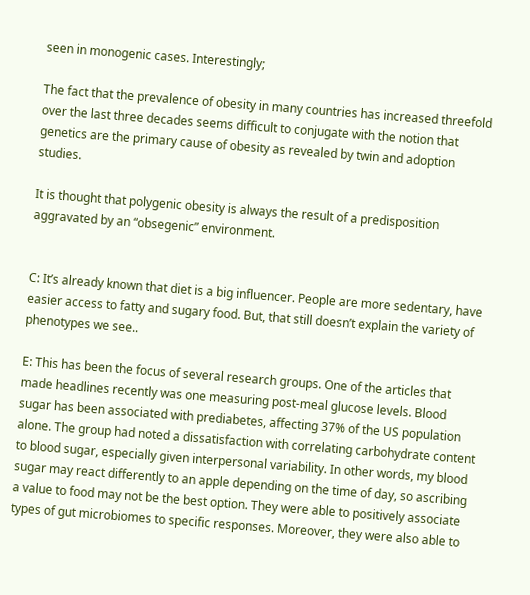seen in monogenic cases. Interestingly;

The fact that the prevalence of obesity in many countries has increased threefold over the last three decades seems difficult to conjugate with the notion that genetics are the primary cause of obesity as revealed by twin and adoption studies.

It is thought that polygenic obesity is always the result of a predisposition aggravated by an “obsegenic” environment.


C: It’s already known that diet is a big influencer. People are more sedentary, have easier access to fatty and sugary food. But, that still doesn’t explain the variety of phenotypes we see..

E: This has been the focus of several research groups. One of the articles that made headlines recently was one measuring post-meal glucose levels. Blood sugar has been associated with prediabetes, affecting 37% of the US population alone. The group had noted a dissatisfaction with correlating carbohydrate content to blood sugar, especially given interpersonal variability. In other words, my blood sugar may react differently to an apple depending on the time of day, so ascribing a value to food may not be the best option. They were able to positively associate types of gut microbiomes to specific responses. Moreover, they were also able to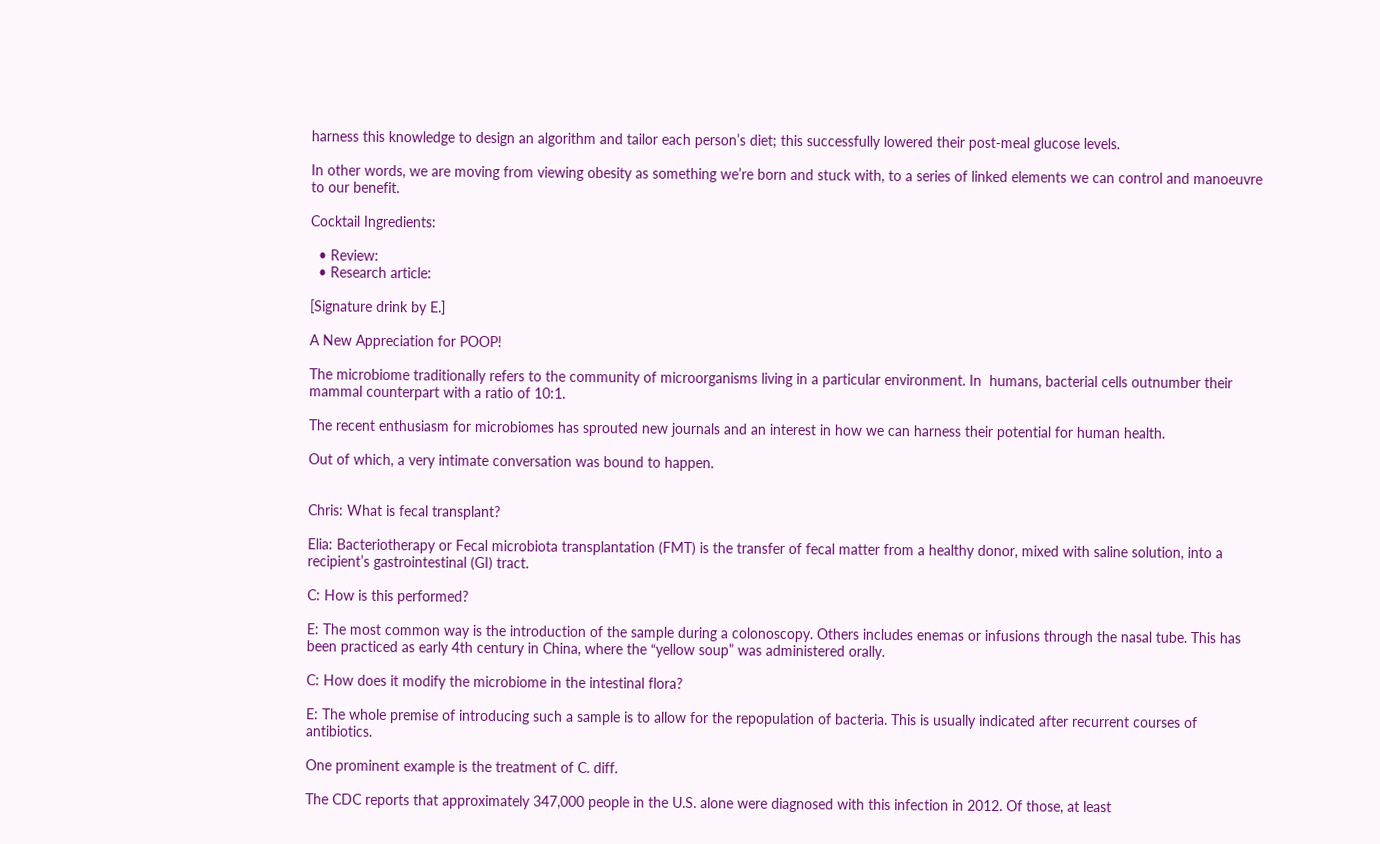harness this knowledge to design an algorithm and tailor each person’s diet; this successfully lowered their post-meal glucose levels.

In other words, we are moving from viewing obesity as something we’re born and stuck with, to a series of linked elements we can control and manoeuvre to our benefit.

Cocktail Ingredients:

  • Review:
  • Research article:

[Signature drink by E.]

A New Appreciation for POOP!

The microbiome traditionally refers to the community of microorganisms living in a particular environment. In  humans, bacterial cells outnumber their mammal counterpart with a ratio of 10:1.

The recent enthusiasm for microbiomes has sprouted new journals and an interest in how we can harness their potential for human health.

Out of which, a very intimate conversation was bound to happen.


Chris: What is fecal transplant?

Elia: Bacteriotherapy or Fecal microbiota transplantation (FMT) is the transfer of fecal matter from a healthy donor, mixed with saline solution, into a recipient’s gastrointestinal (GI) tract.

C: How is this performed?

E: The most common way is the introduction of the sample during a colonoscopy. Others includes enemas or infusions through the nasal tube. This has been practiced as early 4th century in China, where the “yellow soup” was administered orally.

C: How does it modify the microbiome in the intestinal flora?

E: The whole premise of introducing such a sample is to allow for the repopulation of bacteria. This is usually indicated after recurrent courses of antibiotics.

One prominent example is the treatment of C. diff.

The CDC reports that approximately 347,000 people in the U.S. alone were diagnosed with this infection in 2012. Of those, at least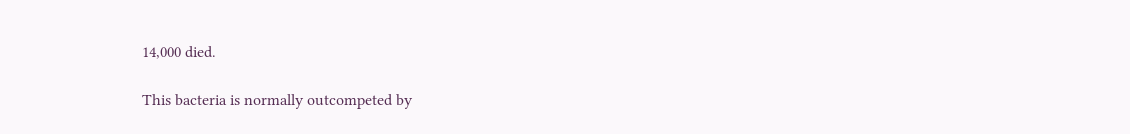14,000 died.

This bacteria is normally outcompeted by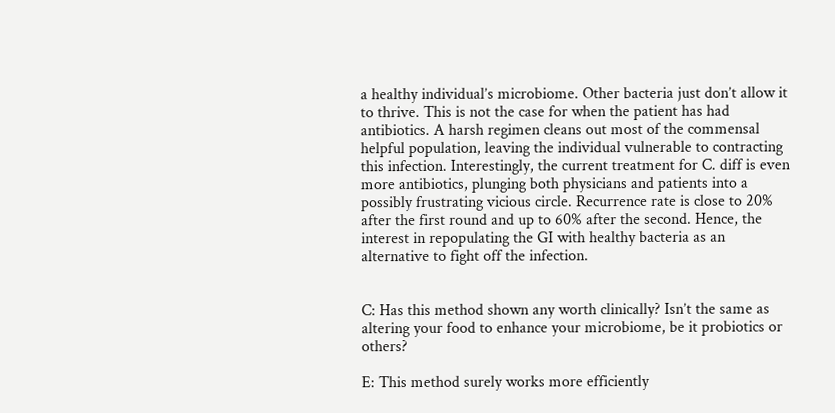a healthy individual’s microbiome. Other bacteria just don’t allow it to thrive. This is not the case for when the patient has had antibiotics. A harsh regimen cleans out most of the commensal helpful population, leaving the individual vulnerable to contracting this infection. Interestingly, the current treatment for C. diff is even more antibiotics, plunging both physicians and patients into a possibly frustrating vicious circle. Recurrence rate is close to 20% after the first round and up to 60% after the second. Hence, the interest in repopulating the GI with healthy bacteria as an alternative to fight off the infection.


C: Has this method shown any worth clinically? Isn’t the same as altering your food to enhance your microbiome, be it probiotics or others?

E: This method surely works more efficiently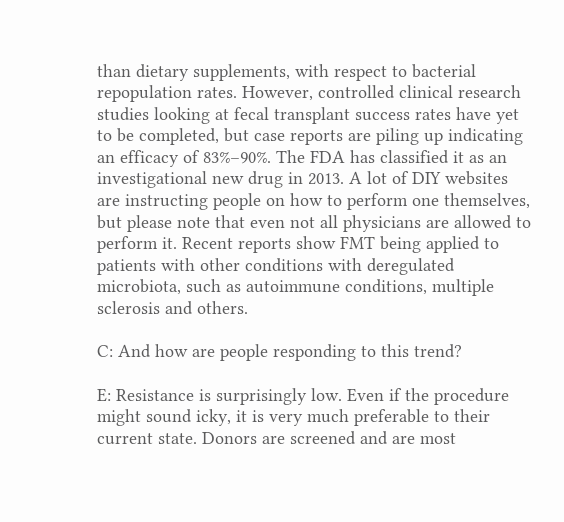than dietary supplements, with respect to bacterial repopulation rates. However, controlled clinical research studies looking at fecal transplant success rates have yet to be completed, but case reports are piling up indicating an efficacy of 83%–90%. The FDA has classified it as an investigational new drug in 2013. A lot of DIY websites are instructing people on how to perform one themselves, but please note that even not all physicians are allowed to perform it. Recent reports show FMT being applied to patients with other conditions with deregulated microbiota, such as autoimmune conditions, multiple sclerosis and others.

C: And how are people responding to this trend?

E: Resistance is surprisingly low. Even if the procedure might sound icky, it is very much preferable to their current state. Donors are screened and are most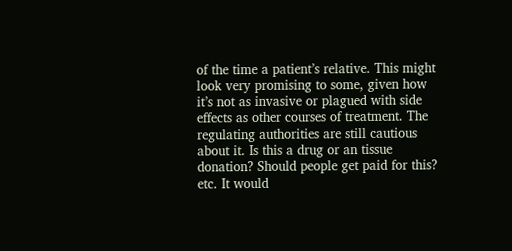of the time a patient’s relative. This might look very promising to some, given how it’s not as invasive or plagued with side effects as other courses of treatment. The regulating authorities are still cautious about it. Is this a drug or an tissue donation? Should people get paid for this? etc. It would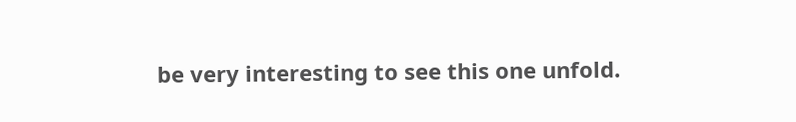be very interesting to see this one unfold.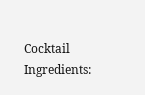Cocktail Ingredients: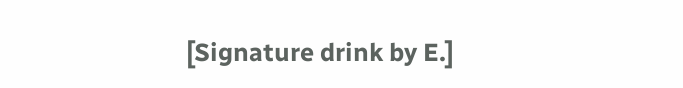[Signature drink by E.]